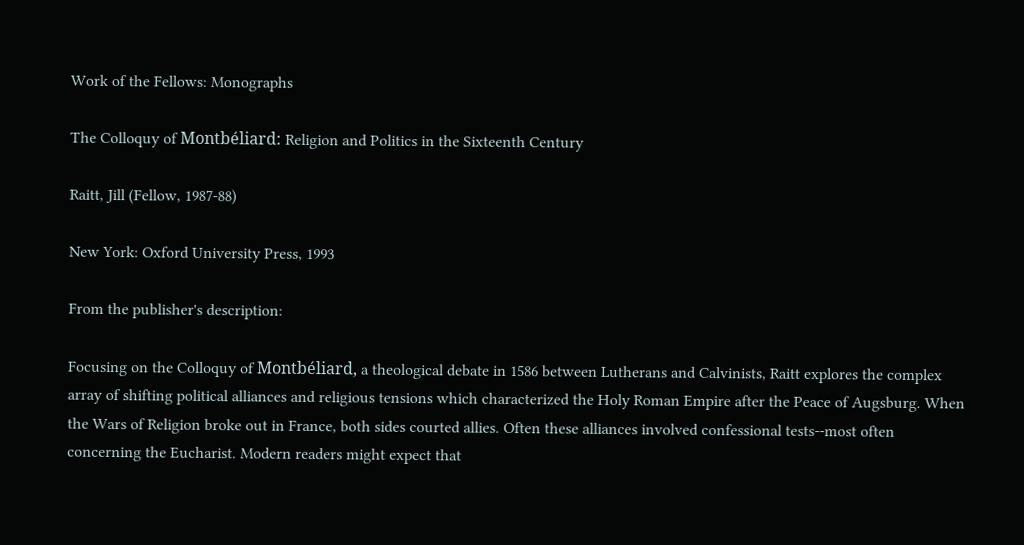Work of the Fellows: Monographs

The Colloquy of Montbéliard: Religion and Politics in the Sixteenth Century

Raitt, Jill (Fellow, 1987-88)

New York: Oxford University Press, 1993

From the publisher's description:

Focusing on the Colloquy of Montbéliard, a theological debate in 1586 between Lutherans and Calvinists, Raitt explores the complex array of shifting political alliances and religious tensions which characterized the Holy Roman Empire after the Peace of Augsburg. When the Wars of Religion broke out in France, both sides courted allies. Often these alliances involved confessional tests--most often concerning the Eucharist. Modern readers might expect that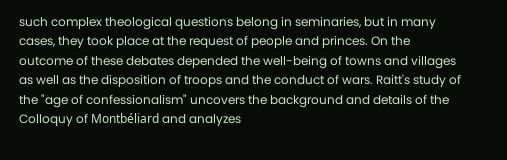such complex theological questions belong in seminaries, but in many cases, they took place at the request of people and princes. On the outcome of these debates depended the well-being of towns and villages as well as the disposition of troops and the conduct of wars. Raitt's study of the "age of confessionalism" uncovers the background and details of the Colloquy of Montbéliard and analyzes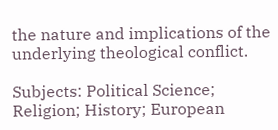the nature and implications of the underlying theological conflict.

Subjects: Political Science; Religion; History; European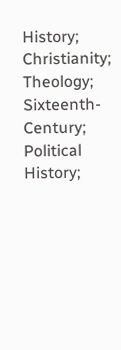History; Christianity; Theology; Sixteenth-Century; Political History;